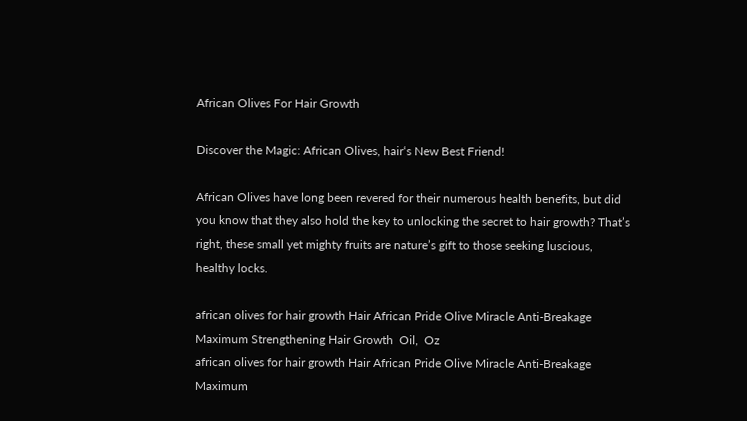African Olives For Hair Growth

Discover the Magic: African Olives, hair‘s New Best Friend!

African Olives have long been revered for their numerous health benefits, but did you know that they also hold the key to unlocking the secret to hair growth? That’s right, these small yet mighty fruits are nature’s gift to those seeking luscious, healthy locks.

african olives for hair growth Hair African Pride Olive Miracle Anti-Breakage Maximum Strengthening Hair Growth  Oil,  Oz
african olives for hair growth Hair African Pride Olive Miracle Anti-Breakage Maximum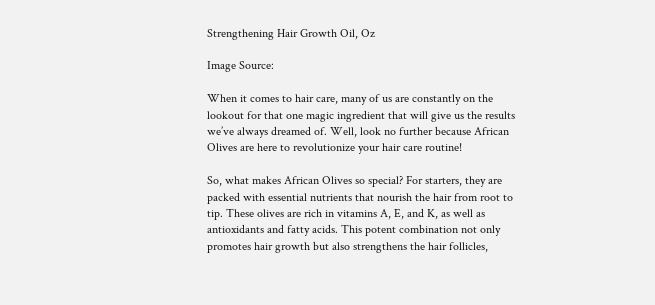Strengthening Hair Growth Oil, Oz

Image Source:

When it comes to hair care, many of us are constantly on the lookout for that one magic ingredient that will give us the results we’ve always dreamed of. Well, look no further because African Olives are here to revolutionize your hair care routine!

So, what makes African Olives so special? For starters, they are packed with essential nutrients that nourish the hair from root to tip. These olives are rich in vitamins A, E, and K, as well as antioxidants and fatty acids. This potent combination not only promotes hair growth but also strengthens the hair follicles,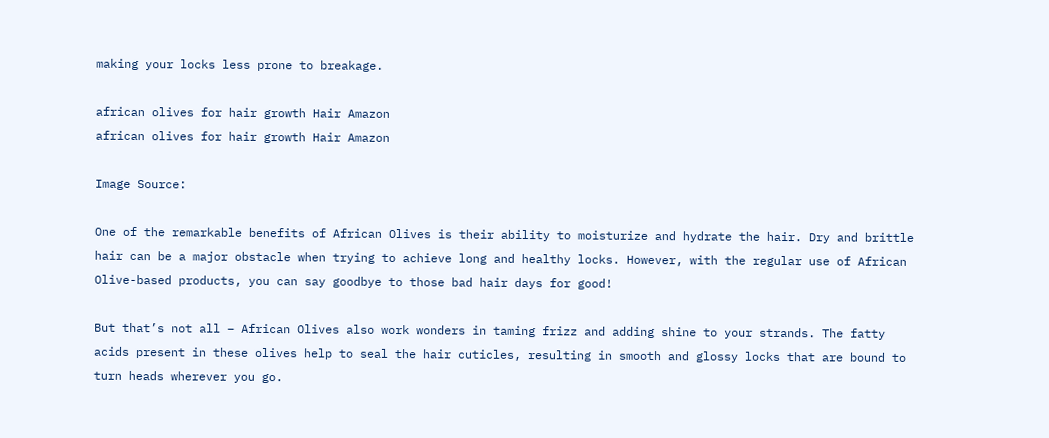making your locks less prone to breakage.

african olives for hair growth Hair Amazon
african olives for hair growth Hair Amazon

Image Source:

One of the remarkable benefits of African Olives is their ability to moisturize and hydrate the hair. Dry and brittle hair can be a major obstacle when trying to achieve long and healthy locks. However, with the regular use of African Olive-based products, you can say goodbye to those bad hair days for good!

But that’s not all – African Olives also work wonders in taming frizz and adding shine to your strands. The fatty acids present in these olives help to seal the hair cuticles, resulting in smooth and glossy locks that are bound to turn heads wherever you go.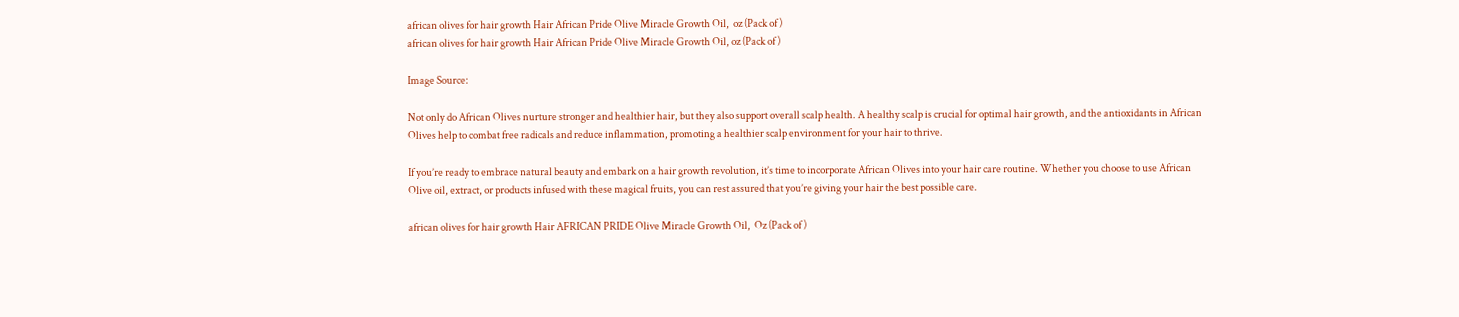african olives for hair growth Hair African Pride Olive Miracle Growth Oil,  oz (Pack of )
african olives for hair growth Hair African Pride Olive Miracle Growth Oil, oz (Pack of )

Image Source:

Not only do African Olives nurture stronger and healthier hair, but they also support overall scalp health. A healthy scalp is crucial for optimal hair growth, and the antioxidants in African Olives help to combat free radicals and reduce inflammation, promoting a healthier scalp environment for your hair to thrive.

If you’re ready to embrace natural beauty and embark on a hair growth revolution, it’s time to incorporate African Olives into your hair care routine. Whether you choose to use African Olive oil, extract, or products infused with these magical fruits, you can rest assured that you’re giving your hair the best possible care.

african olives for hair growth Hair AFRICAN PRIDE Olive Miracle Growth Oil,  Oz (Pack of )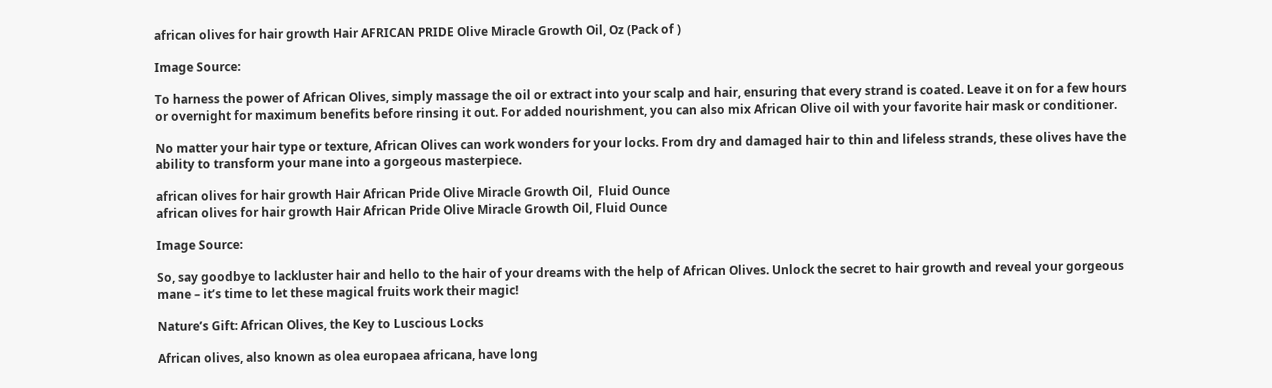african olives for hair growth Hair AFRICAN PRIDE Olive Miracle Growth Oil, Oz (Pack of )

Image Source:

To harness the power of African Olives, simply massage the oil or extract into your scalp and hair, ensuring that every strand is coated. Leave it on for a few hours or overnight for maximum benefits before rinsing it out. For added nourishment, you can also mix African Olive oil with your favorite hair mask or conditioner.

No matter your hair type or texture, African Olives can work wonders for your locks. From dry and damaged hair to thin and lifeless strands, these olives have the ability to transform your mane into a gorgeous masterpiece.

african olives for hair growth Hair African Pride Olive Miracle Growth Oil,  Fluid Ounce
african olives for hair growth Hair African Pride Olive Miracle Growth Oil, Fluid Ounce

Image Source:

So, say goodbye to lackluster hair and hello to the hair of your dreams with the help of African Olives. Unlock the secret to hair growth and reveal your gorgeous mane – it’s time to let these magical fruits work their magic!

Nature’s Gift: African Olives, the Key to Luscious Locks

African olives, also known as olea europaea africana, have long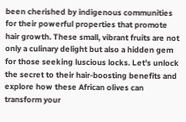been cherished by indigenous communities for their powerful properties that promote hair growth. These small, vibrant fruits are not only a culinary delight but also a hidden gem for those seeking luscious locks. Let’s unlock the secret to their hair-boosting benefits and explore how these African olives can transform your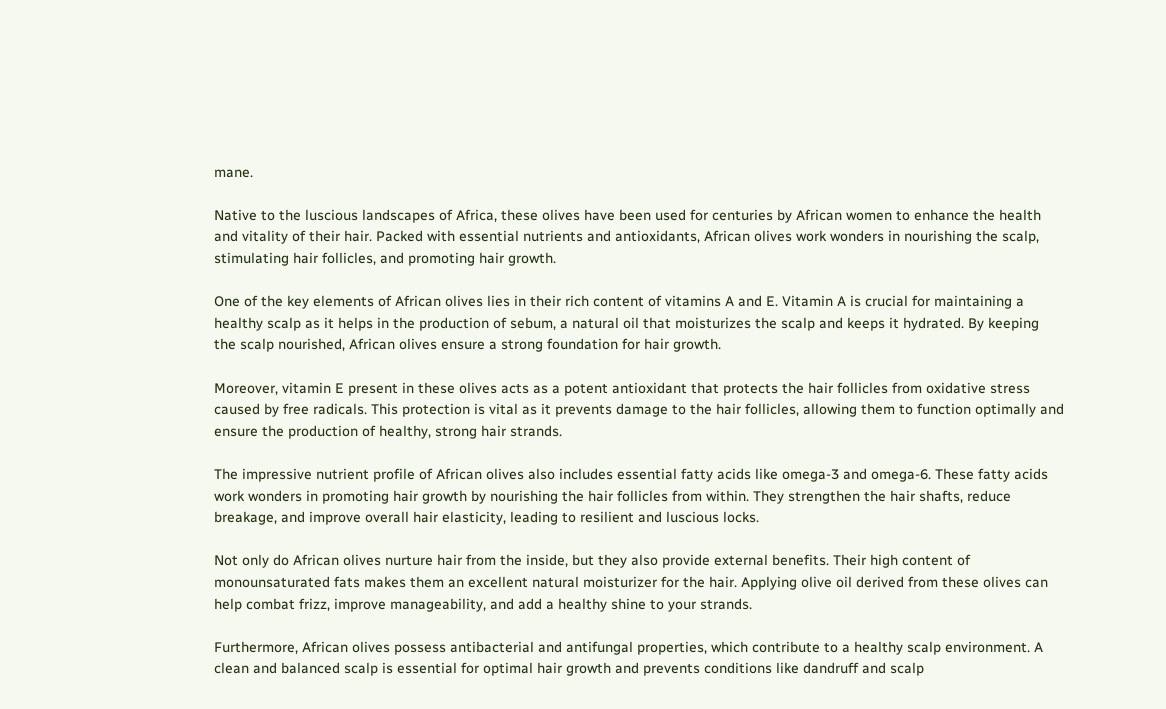mane.

Native to the luscious landscapes of Africa, these olives have been used for centuries by African women to enhance the health and vitality of their hair. Packed with essential nutrients and antioxidants, African olives work wonders in nourishing the scalp, stimulating hair follicles, and promoting hair growth.

One of the key elements of African olives lies in their rich content of vitamins A and E. Vitamin A is crucial for maintaining a healthy scalp as it helps in the production of sebum, a natural oil that moisturizes the scalp and keeps it hydrated. By keeping the scalp nourished, African olives ensure a strong foundation for hair growth.

Moreover, vitamin E present in these olives acts as a potent antioxidant that protects the hair follicles from oxidative stress caused by free radicals. This protection is vital as it prevents damage to the hair follicles, allowing them to function optimally and ensure the production of healthy, strong hair strands.

The impressive nutrient profile of African olives also includes essential fatty acids like omega-3 and omega-6. These fatty acids work wonders in promoting hair growth by nourishing the hair follicles from within. They strengthen the hair shafts, reduce breakage, and improve overall hair elasticity, leading to resilient and luscious locks.

Not only do African olives nurture hair from the inside, but they also provide external benefits. Their high content of monounsaturated fats makes them an excellent natural moisturizer for the hair. Applying olive oil derived from these olives can help combat frizz, improve manageability, and add a healthy shine to your strands.

Furthermore, African olives possess antibacterial and antifungal properties, which contribute to a healthy scalp environment. A clean and balanced scalp is essential for optimal hair growth and prevents conditions like dandruff and scalp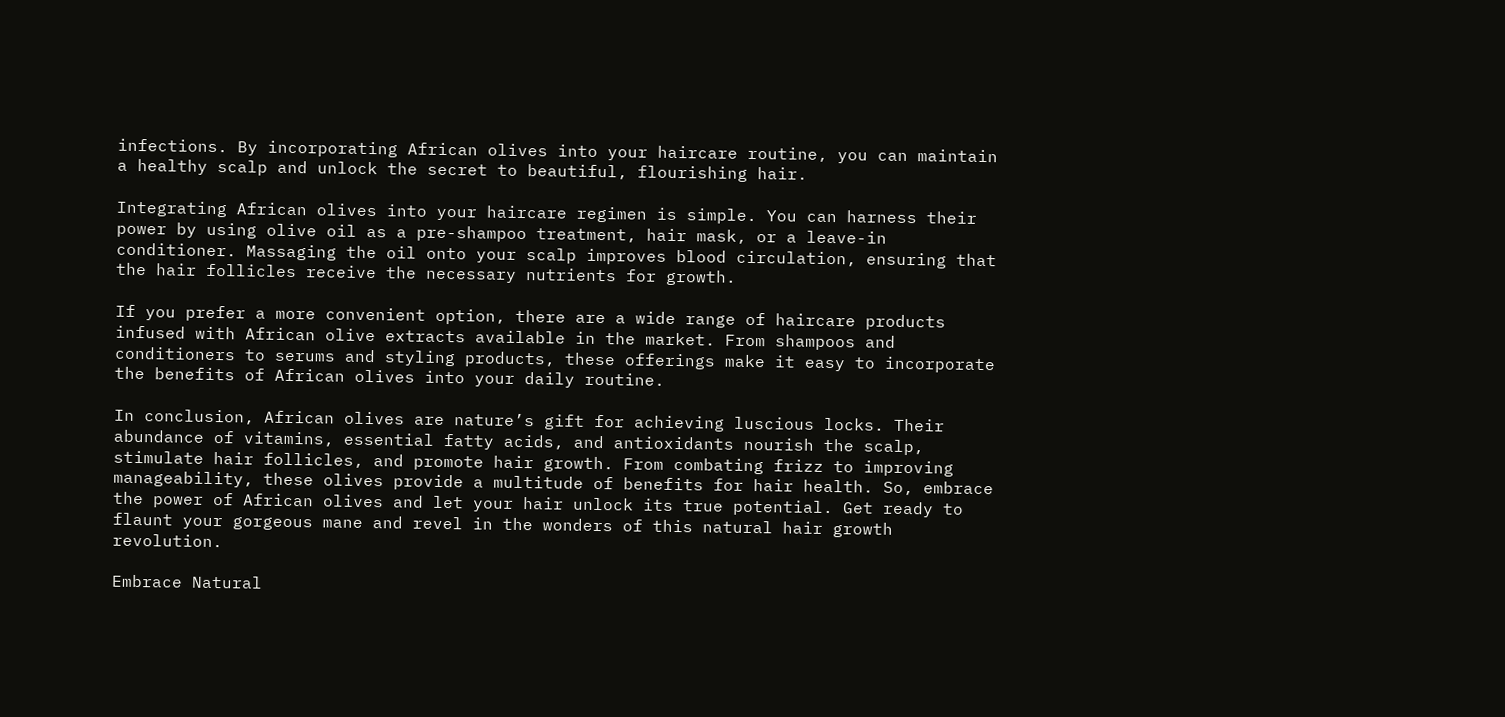infections. By incorporating African olives into your haircare routine, you can maintain a healthy scalp and unlock the secret to beautiful, flourishing hair.

Integrating African olives into your haircare regimen is simple. You can harness their power by using olive oil as a pre-shampoo treatment, hair mask, or a leave-in conditioner. Massaging the oil onto your scalp improves blood circulation, ensuring that the hair follicles receive the necessary nutrients for growth.

If you prefer a more convenient option, there are a wide range of haircare products infused with African olive extracts available in the market. From shampoos and conditioners to serums and styling products, these offerings make it easy to incorporate the benefits of African olives into your daily routine.

In conclusion, African olives are nature’s gift for achieving luscious locks. Their abundance of vitamins, essential fatty acids, and antioxidants nourish the scalp, stimulate hair follicles, and promote hair growth. From combating frizz to improving manageability, these olives provide a multitude of benefits for hair health. So, embrace the power of African olives and let your hair unlock its true potential. Get ready to flaunt your gorgeous mane and revel in the wonders of this natural hair growth revolution.

Embrace Natural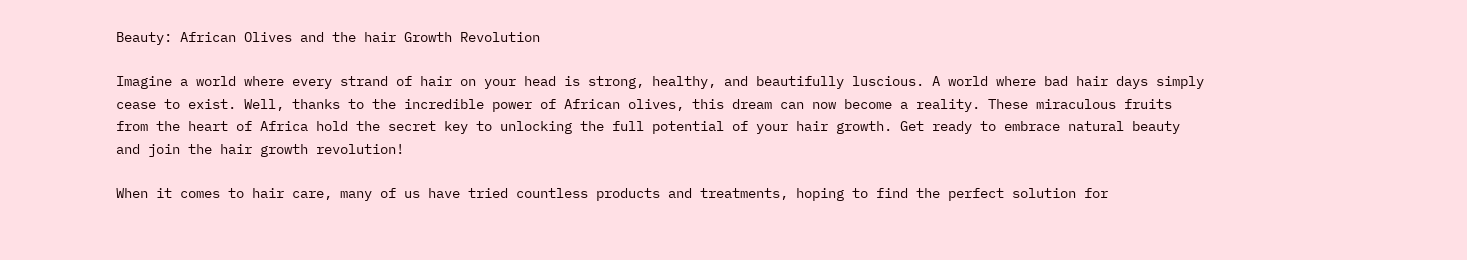Beauty: African Olives and the hair Growth Revolution

Imagine a world where every strand of hair on your head is strong, healthy, and beautifully luscious. A world where bad hair days simply cease to exist. Well, thanks to the incredible power of African olives, this dream can now become a reality. These miraculous fruits from the heart of Africa hold the secret key to unlocking the full potential of your hair growth. Get ready to embrace natural beauty and join the hair growth revolution!

When it comes to hair care, many of us have tried countless products and treatments, hoping to find the perfect solution for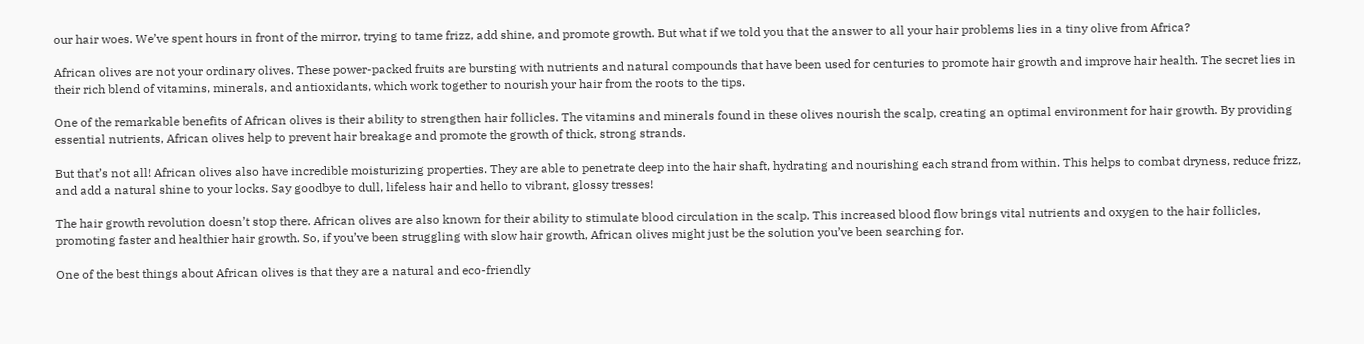our hair woes. We’ve spent hours in front of the mirror, trying to tame frizz, add shine, and promote growth. But what if we told you that the answer to all your hair problems lies in a tiny olive from Africa?

African olives are not your ordinary olives. These power-packed fruits are bursting with nutrients and natural compounds that have been used for centuries to promote hair growth and improve hair health. The secret lies in their rich blend of vitamins, minerals, and antioxidants, which work together to nourish your hair from the roots to the tips.

One of the remarkable benefits of African olives is their ability to strengthen hair follicles. The vitamins and minerals found in these olives nourish the scalp, creating an optimal environment for hair growth. By providing essential nutrients, African olives help to prevent hair breakage and promote the growth of thick, strong strands.

But that’s not all! African olives also have incredible moisturizing properties. They are able to penetrate deep into the hair shaft, hydrating and nourishing each strand from within. This helps to combat dryness, reduce frizz, and add a natural shine to your locks. Say goodbye to dull, lifeless hair and hello to vibrant, glossy tresses!

The hair growth revolution doesn’t stop there. African olives are also known for their ability to stimulate blood circulation in the scalp. This increased blood flow brings vital nutrients and oxygen to the hair follicles, promoting faster and healthier hair growth. So, if you’ve been struggling with slow hair growth, African olives might just be the solution you’ve been searching for.

One of the best things about African olives is that they are a natural and eco-friendly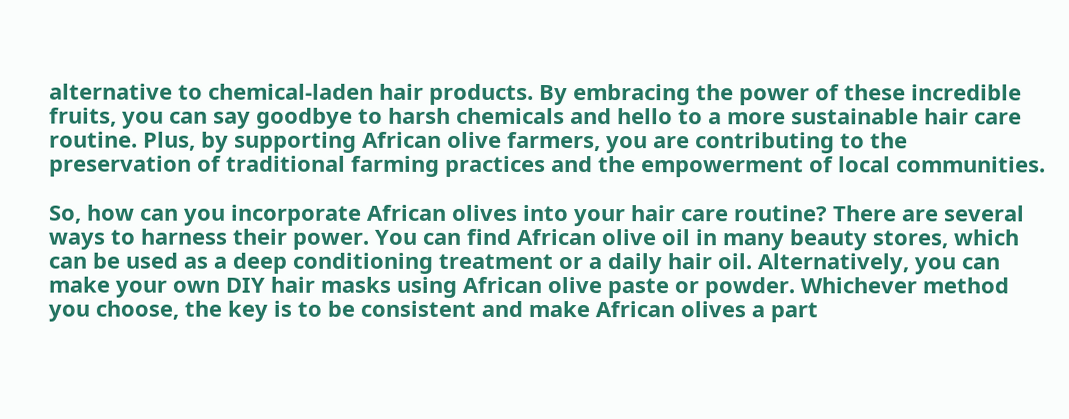alternative to chemical-laden hair products. By embracing the power of these incredible fruits, you can say goodbye to harsh chemicals and hello to a more sustainable hair care routine. Plus, by supporting African olive farmers, you are contributing to the preservation of traditional farming practices and the empowerment of local communities.

So, how can you incorporate African olives into your hair care routine? There are several ways to harness their power. You can find African olive oil in many beauty stores, which can be used as a deep conditioning treatment or a daily hair oil. Alternatively, you can make your own DIY hair masks using African olive paste or powder. Whichever method you choose, the key is to be consistent and make African olives a part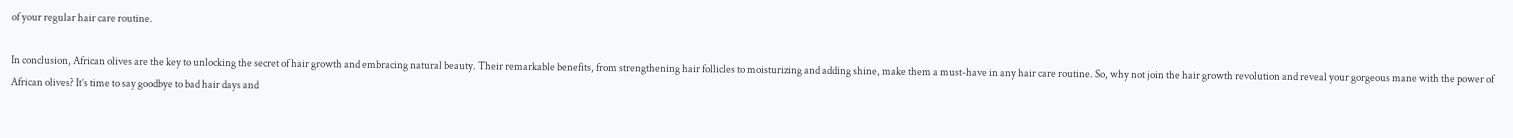of your regular hair care routine.

In conclusion, African olives are the key to unlocking the secret of hair growth and embracing natural beauty. Their remarkable benefits, from strengthening hair follicles to moisturizing and adding shine, make them a must-have in any hair care routine. So, why not join the hair growth revolution and reveal your gorgeous mane with the power of African olives? It’s time to say goodbye to bad hair days and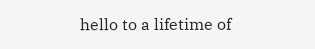hello to a lifetime of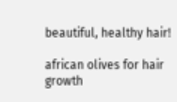beautiful, healthy hair!

african olives for hair growth